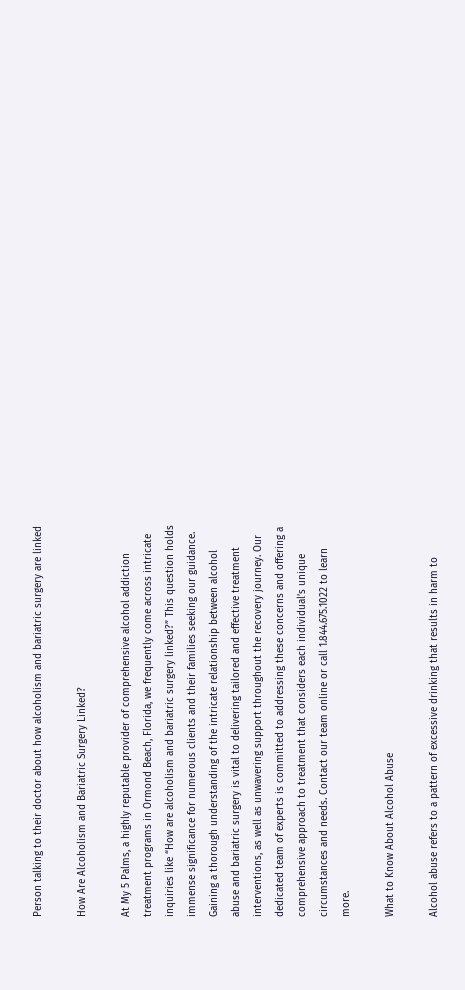Person talking to their doctor about how alcoholism and bariatric surgery are linked

How Are Alcoholism and Bariatric Surgery Linked?

At My 5 Palms, a highly reputable provider of comprehensive alcohol addiction treatment programs in Ormond Beach, Florida, we frequently come across intricate inquiries like “How are alcoholism and bariatric surgery linked?” This question holds immense significance for numerous clients and their families seeking our guidance. Gaining a thorough understanding of the intricate relationship between alcohol abuse and bariatric surgery is vital to delivering tailored and effective treatment interventions, as well as unwavering support throughout the recovery journey. Our dedicated team of experts is committed to addressing these concerns and offering a comprehensive approach to treatment that considers each individual’s unique circumstances and needs. Contact our team online or call 1.844.675.1022 to learn more.

What to Know About Alcohol Abuse

Alcohol abuse refers to a pattern of excessive drinking that results in harm to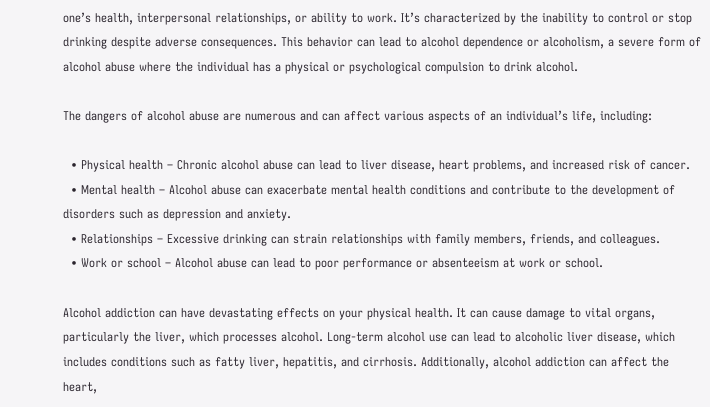one’s health, interpersonal relationships, or ability to work. It’s characterized by the inability to control or stop drinking despite adverse consequences. This behavior can lead to alcohol dependence or alcoholism, a severe form of alcohol abuse where the individual has a physical or psychological compulsion to drink alcohol.

The dangers of alcohol abuse are numerous and can affect various aspects of an individual’s life, including:

  • Physical health – Chronic alcohol abuse can lead to liver disease, heart problems, and increased risk of cancer.
  • Mental health – Alcohol abuse can exacerbate mental health conditions and contribute to the development of disorders such as depression and anxiety.
  • Relationships – Excessive drinking can strain relationships with family members, friends, and colleagues.
  • Work or school – Alcohol abuse can lead to poor performance or absenteeism at work or school.

Alcohol addiction can have devastating effects on your physical health. It can cause damage to vital organs, particularly the liver, which processes alcohol. Long-term alcohol use can lead to alcoholic liver disease, which includes conditions such as fatty liver, hepatitis, and cirrhosis. Additionally, alcohol addiction can affect the heart,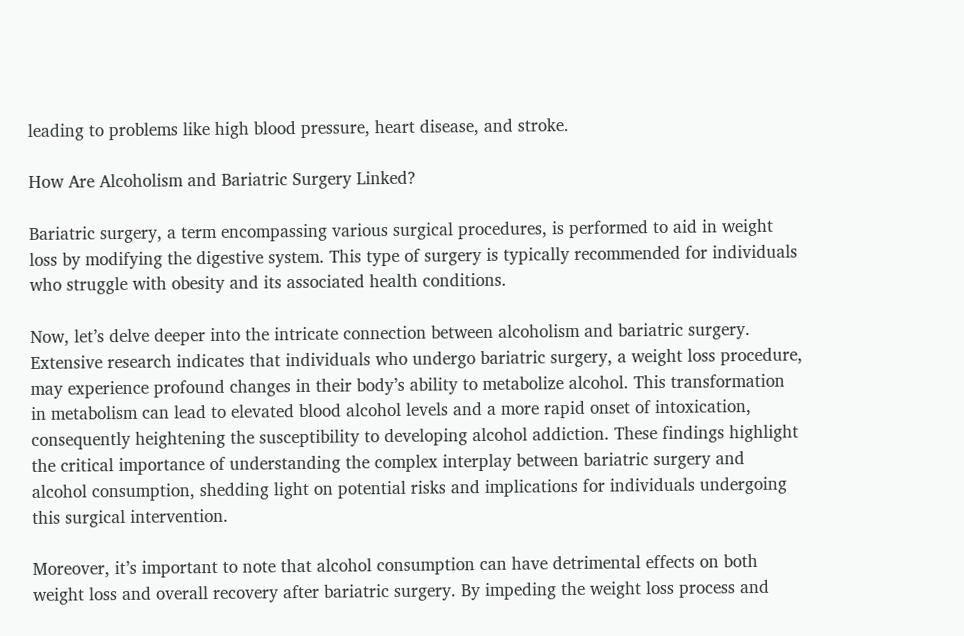leading to problems like high blood pressure, heart disease, and stroke.

How Are Alcoholism and Bariatric Surgery Linked?

Bariatric surgery, a term encompassing various surgical procedures, is performed to aid in weight loss by modifying the digestive system. This type of surgery is typically recommended for individuals who struggle with obesity and its associated health conditions.

Now, let’s delve deeper into the intricate connection between alcoholism and bariatric surgery. Extensive research indicates that individuals who undergo bariatric surgery, a weight loss procedure, may experience profound changes in their body’s ability to metabolize alcohol. This transformation in metabolism can lead to elevated blood alcohol levels and a more rapid onset of intoxication, consequently heightening the susceptibility to developing alcohol addiction. These findings highlight the critical importance of understanding the complex interplay between bariatric surgery and alcohol consumption, shedding light on potential risks and implications for individuals undergoing this surgical intervention.

Moreover, it’s important to note that alcohol consumption can have detrimental effects on both weight loss and overall recovery after bariatric surgery. By impeding the weight loss process and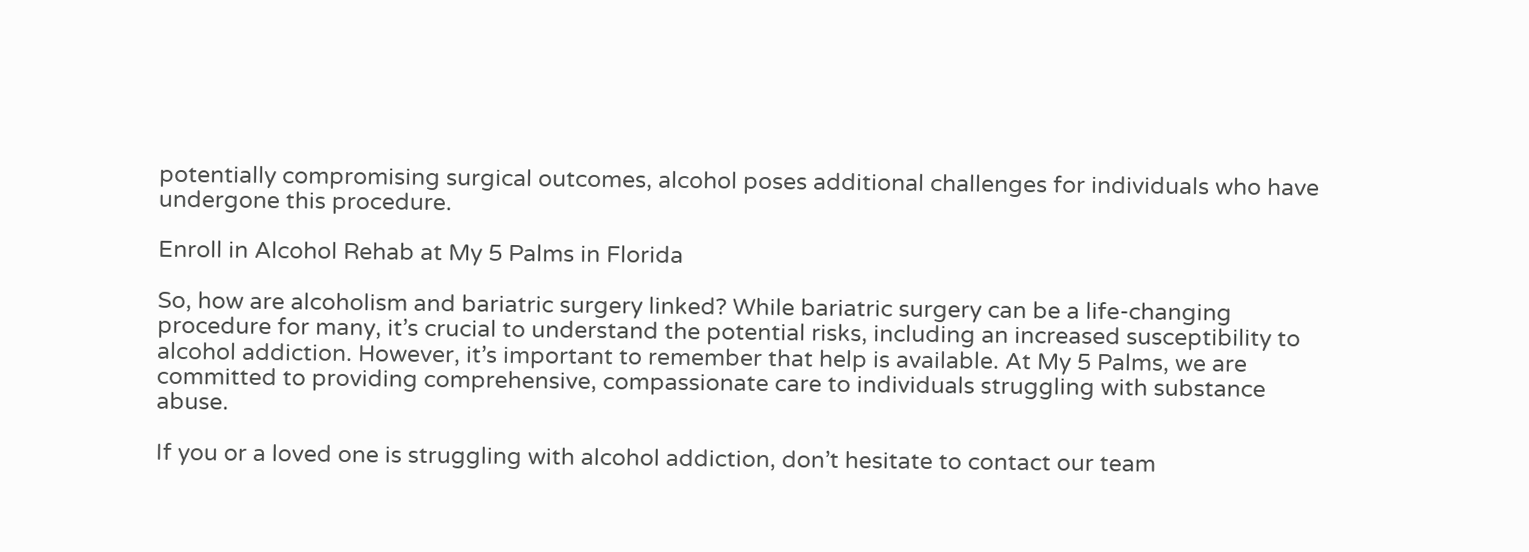potentially compromising surgical outcomes, alcohol poses additional challenges for individuals who have undergone this procedure.

Enroll in Alcohol Rehab at My 5 Palms in Florida

So, how are alcoholism and bariatric surgery linked? While bariatric surgery can be a life-changing procedure for many, it’s crucial to understand the potential risks, including an increased susceptibility to alcohol addiction. However, it’s important to remember that help is available. At My 5 Palms, we are committed to providing comprehensive, compassionate care to individuals struggling with substance abuse.

If you or a loved one is struggling with alcohol addiction, don’t hesitate to contact our team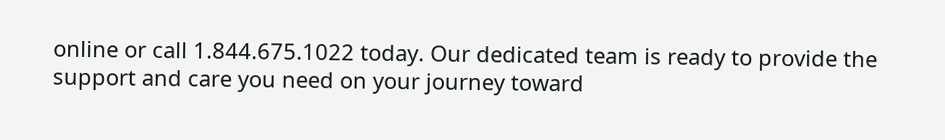online or call 1.844.675.1022 today. Our dedicated team is ready to provide the support and care you need on your journey toward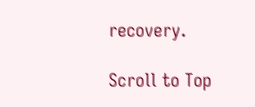recovery.

Scroll to Top